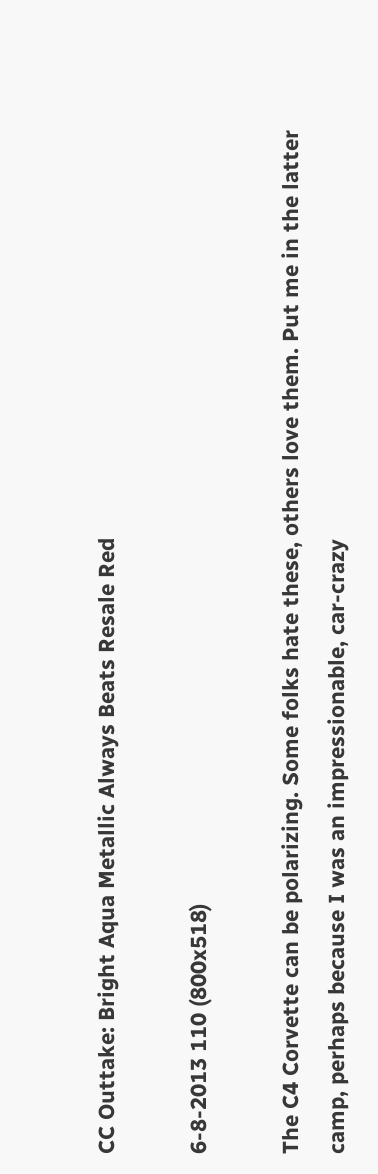CC Outtake: Bright Aqua Metallic Always Beats Resale Red

6-8-2013 110 (800x518)

The C4 Corvette can be polarizing. Some folks hate these, others love them. Put me in the latter camp, perhaps because I was an impressionable, car-crazy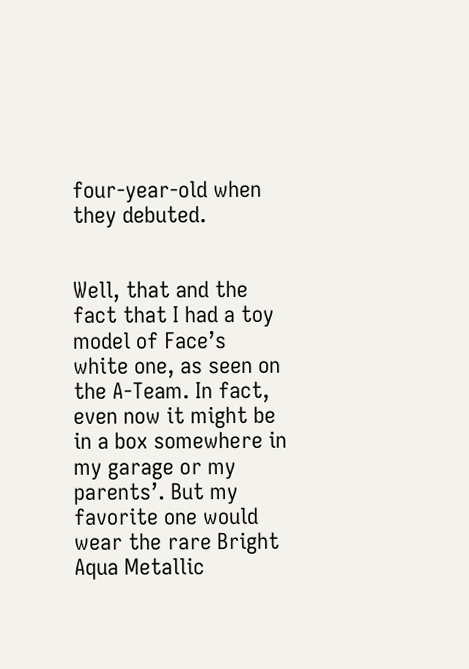four-year-old when they debuted.


Well, that and the fact that I had a toy model of Face’s white one, as seen on the A-Team. In fact, even now it might be in a box somewhere in my garage or my parents’. But my favorite one would wear the rare Bright Aqua Metallic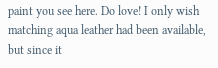paint you see here. Do love! I only wish matching aqua leather had been available, but since it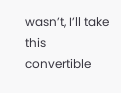wasn’t, I’ll take this convertible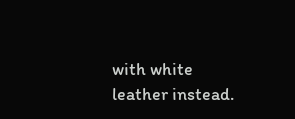with white leather instead.